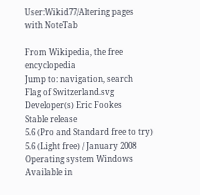User:Wikid77/Altering pages with NoteTab

From Wikipedia, the free encyclopedia
Jump to: navigation, search
Flag of Switzerland.svg
Developer(s) Eric Fookes
Stable release
5.6 (Pro and Standard free to try)
5.6 (Light free) / January 2008
Operating system Windows
Available in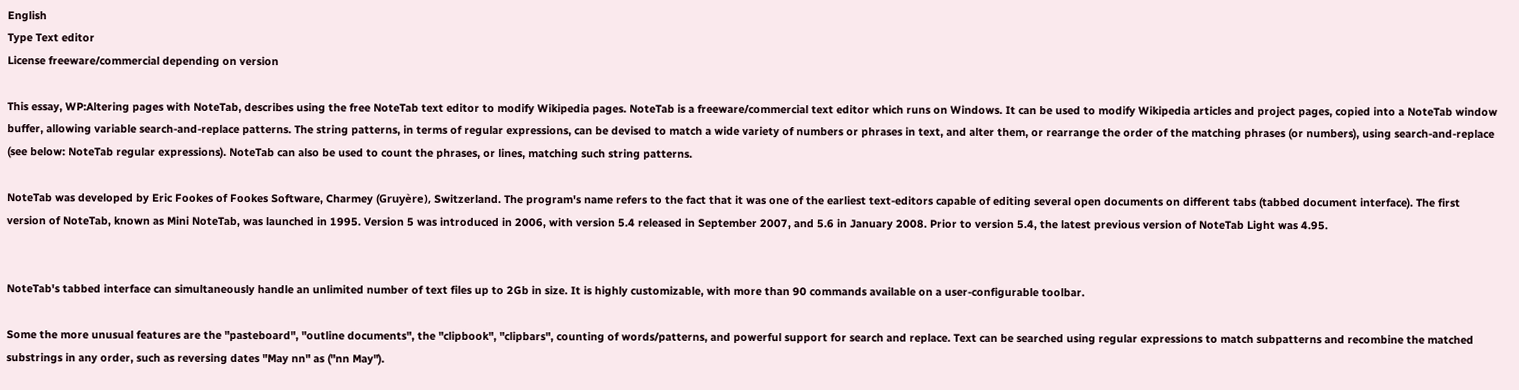English
Type Text editor
License freeware/commercial depending on version

This essay, WP:Altering pages with NoteTab, describes using the free NoteTab text editor to modify Wikipedia pages. NoteTab is a freeware/commercial text editor which runs on Windows. It can be used to modify Wikipedia articles and project pages, copied into a NoteTab window buffer, allowing variable search-and-replace patterns. The string patterns, in terms of regular expressions, can be devised to match a wide variety of numbers or phrases in text, and alter them, or rearrange the order of the matching phrases (or numbers), using search-and-replace (see below: NoteTab regular expressions). NoteTab can also be used to count the phrases, or lines, matching such string patterns.

NoteTab was developed by Eric Fookes of Fookes Software, Charmey (Gruyère), Switzerland. The program's name refers to the fact that it was one of the earliest text-editors capable of editing several open documents on different tabs (tabbed document interface). The first version of NoteTab, known as Mini NoteTab, was launched in 1995. Version 5 was introduced in 2006, with version 5.4 released in September 2007, and 5.6 in January 2008. Prior to version 5.4, the latest previous version of NoteTab Light was 4.95.


NoteTab's tabbed interface can simultaneously handle an unlimited number of text files up to 2Gb in size. It is highly customizable, with more than 90 commands available on a user-configurable toolbar.

Some the more unusual features are the "pasteboard", "outline documents", the "clipbook", "clipbars", counting of words/patterns, and powerful support for search and replace. Text can be searched using regular expressions to match subpatterns and recombine the matched substrings in any order, such as reversing dates "May nn" as ("nn May").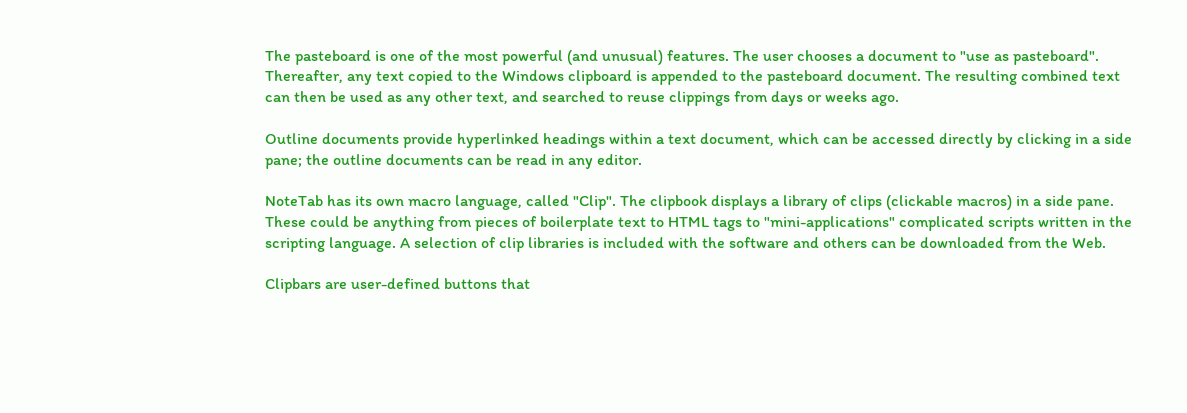The pasteboard is one of the most powerful (and unusual) features. The user chooses a document to "use as pasteboard". Thereafter, any text copied to the Windows clipboard is appended to the pasteboard document. The resulting combined text can then be used as any other text, and searched to reuse clippings from days or weeks ago.

Outline documents provide hyperlinked headings within a text document, which can be accessed directly by clicking in a side pane; the outline documents can be read in any editor.

NoteTab has its own macro language, called "Clip". The clipbook displays a library of clips (clickable macros) in a side pane. These could be anything from pieces of boilerplate text to HTML tags to "mini-applications" complicated scripts written in the scripting language. A selection of clip libraries is included with the software and others can be downloaded from the Web.

Clipbars are user-defined buttons that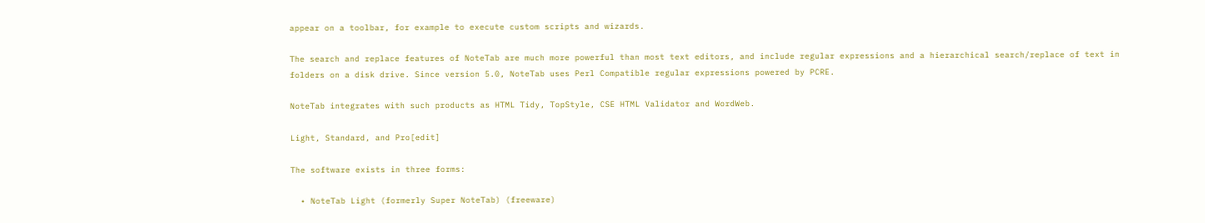appear on a toolbar, for example to execute custom scripts and wizards.

The search and replace features of NoteTab are much more powerful than most text editors, and include regular expressions and a hierarchical search/replace of text in folders on a disk drive. Since version 5.0, NoteTab uses Perl Compatible regular expressions powered by PCRE.

NoteTab integrates with such products as HTML Tidy, TopStyle, CSE HTML Validator and WordWeb.

Light, Standard, and Pro[edit]

The software exists in three forms:

  • NoteTab Light (formerly Super NoteTab) (freeware)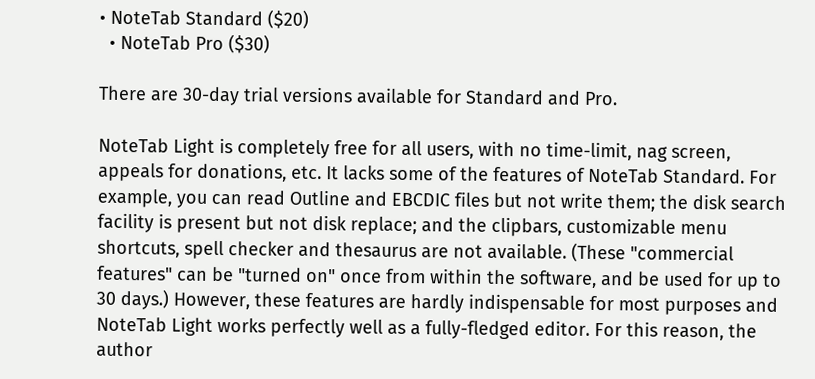• NoteTab Standard ($20)
  • NoteTab Pro ($30)

There are 30-day trial versions available for Standard and Pro.

NoteTab Light is completely free for all users, with no time-limit, nag screen, appeals for donations, etc. It lacks some of the features of NoteTab Standard. For example, you can read Outline and EBCDIC files but not write them; the disk search facility is present but not disk replace; and the clipbars, customizable menu shortcuts, spell checker and thesaurus are not available. (These "commercial features" can be "turned on" once from within the software, and be used for up to 30 days.) However, these features are hardly indispensable for most purposes and NoteTab Light works perfectly well as a fully-fledged editor. For this reason, the author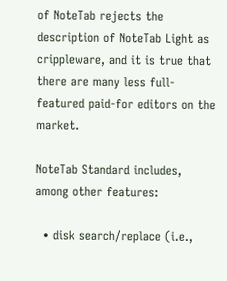of NoteTab rejects the description of NoteTab Light as crippleware, and it is true that there are many less full-featured paid-for editors on the market.

NoteTab Standard includes, among other features:

  • disk search/replace (i.e.,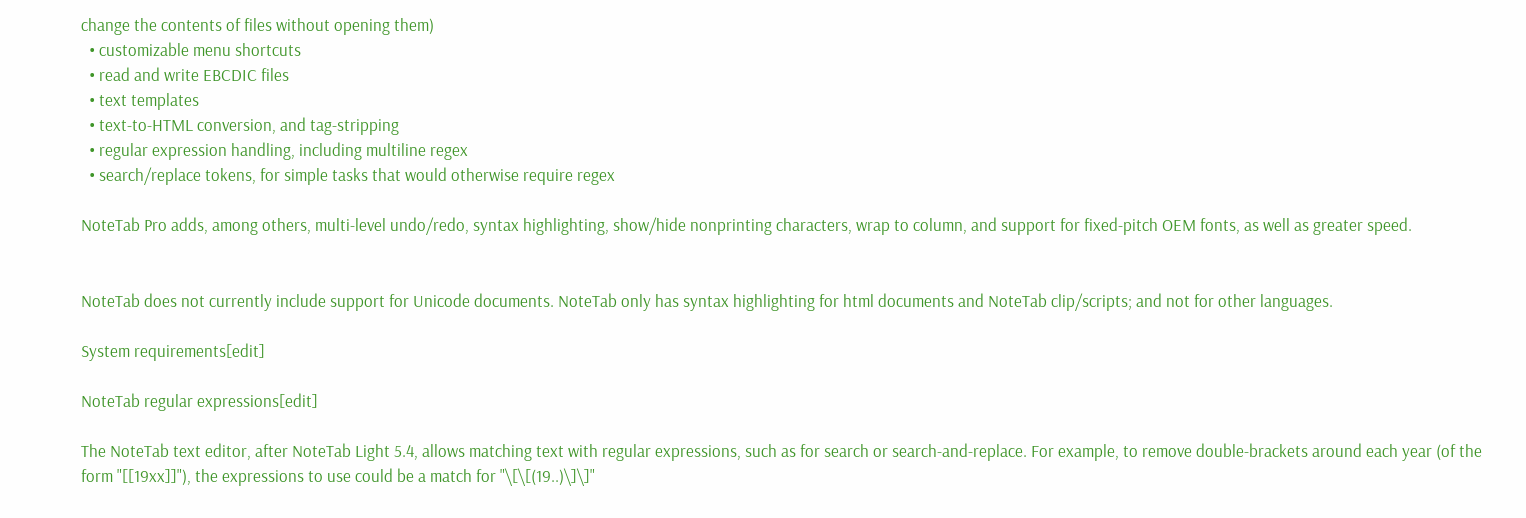change the contents of files without opening them)
  • customizable menu shortcuts
  • read and write EBCDIC files
  • text templates
  • text-to-HTML conversion, and tag-stripping
  • regular expression handling, including multiline regex
  • search/replace tokens, for simple tasks that would otherwise require regex

NoteTab Pro adds, among others, multi-level undo/redo, syntax highlighting, show/hide nonprinting characters, wrap to column, and support for fixed-pitch OEM fonts, as well as greater speed.


NoteTab does not currently include support for Unicode documents. NoteTab only has syntax highlighting for html documents and NoteTab clip/scripts; and not for other languages.

System requirements[edit]

NoteTab regular expressions[edit]

The NoteTab text editor, after NoteTab Light 5.4, allows matching text with regular expressions, such as for search or search-and-replace. For example, to remove double-brackets around each year (of the form "[[19xx]]"), the expressions to use could be a match for "\[\[(19..)\]\]"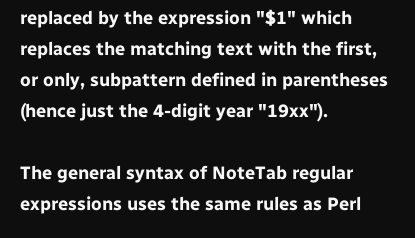replaced by the expression "$1" which replaces the matching text with the first, or only, subpattern defined in parentheses (hence just the 4-digit year "19xx").

The general syntax of NoteTab regular expressions uses the same rules as Perl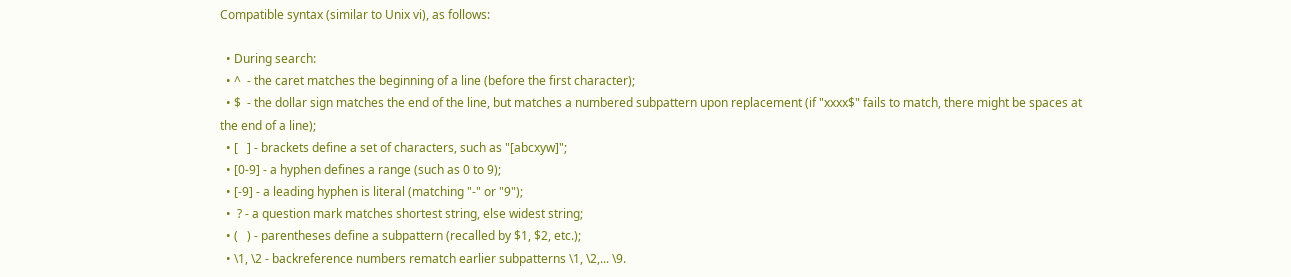Compatible syntax (similar to Unix vi), as follows:

  • During search:
  • ^  - the caret matches the beginning of a line (before the first character);
  • $  - the dollar sign matches the end of the line, but matches a numbered subpattern upon replacement (if "xxxx$" fails to match, there might be spaces at the end of a line);
  • [   ] - brackets define a set of characters, such as "[abcxyw]";
  • [0-9] - a hyphen defines a range (such as 0 to 9);
  • [-9] - a leading hyphen is literal (matching "-" or "9");
  •  ? - a question mark matches shortest string, else widest string;
  • (   ) - parentheses define a subpattern (recalled by $1, $2, etc.);
  • \1, \2 - backreference numbers rematch earlier subpatterns \1, \2,... \9.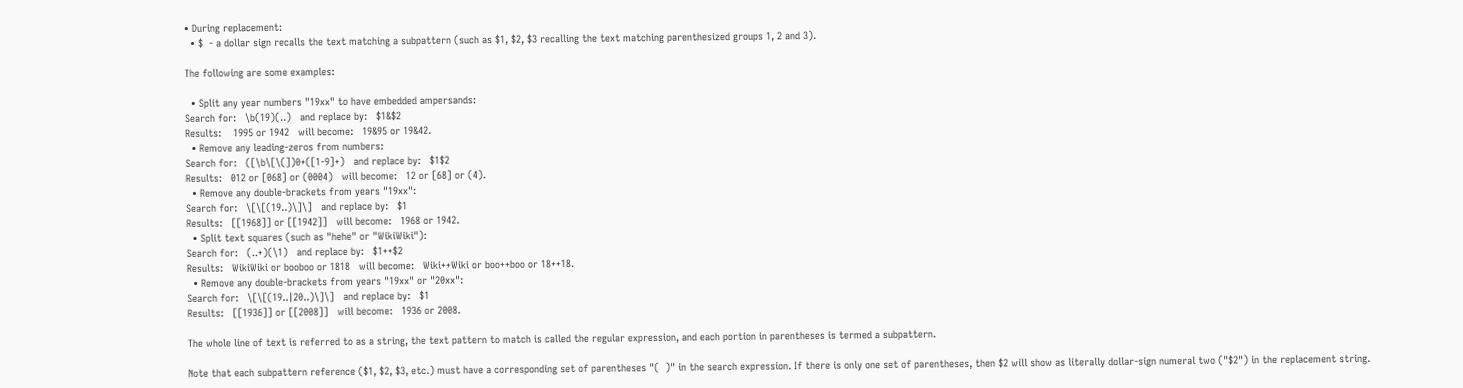• During replacement:
  • $  - a dollar sign recalls the text matching a subpattern (such as $1, $2, $3 recalling the text matching parenthesized groups 1, 2 and 3).

The following are some examples:

  • Split any year numbers "19xx" to have embedded ampersands:
Search for:   \b(19)(..)   and replace by:   $1&$2
Results:    1995 or 1942   will become:   19&95 or 19&42.
  • Remove any leading-zeros from numbers:
Search for:   ([\b\[\(])0+([1-9]+)   and replace by:   $1$2
Results:   012 or [068] or (0004)   will become:   12 or [68] or (4).
  • Remove any double-brackets from years "19xx":
Search for:   \[\[(19..)\]\]   and replace by:   $1
Results:   [[1968]] or [[1942]]   will become:   1968 or 1942.
  • Split text squares (such as "hehe" or "WikiWiki"):
Search for:   (..+)(\1)   and replace by:   $1++$2
Results:   WikiWiki or booboo or 1818   will become:   Wiki++Wiki or boo++boo or 18++18.
  • Remove any double-brackets from years "19xx" or "20xx":
Search for:   \[\[(19..|20..)\]\]   and replace by:   $1
Results:   [[1936]] or [[2008]]   will become:   1936 or 2008.

The whole line of text is referred to as a string, the text pattern to match is called the regular expression, and each portion in parentheses is termed a subpattern.

Note that each subpattern reference ($1, $2, $3, etc.) must have a corresponding set of parentheses "(  )" in the search expression. If there is only one set of parentheses, then $2 will show as literally dollar-sign numeral two ("$2") in the replacement string.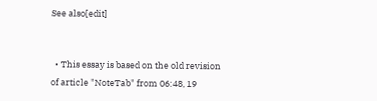See also[edit]


  • This essay is based on the old revision of article "NoteTab" from 06:48, 19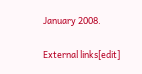January 2008.

External links[edit]